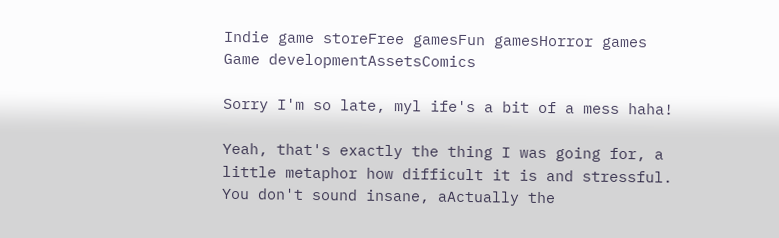Indie game storeFree gamesFun gamesHorror games
Game developmentAssetsComics

Sorry I'm so late, myl ife's a bit of a mess haha!

Yeah, that's exactly the thing I was going for, a little metaphor how difficult it is and stressful. You don't sound insane, aActually the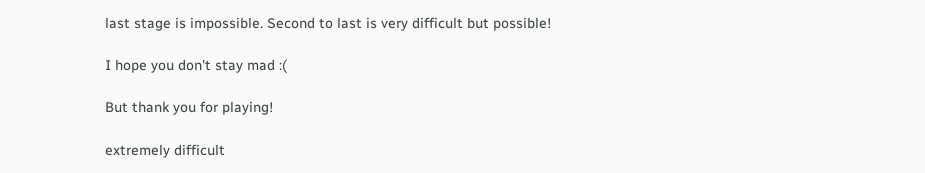last stage is impossible. Second to last is very difficult but possible!

I hope you don't stay mad :(

But thank you for playing!

extremely difficult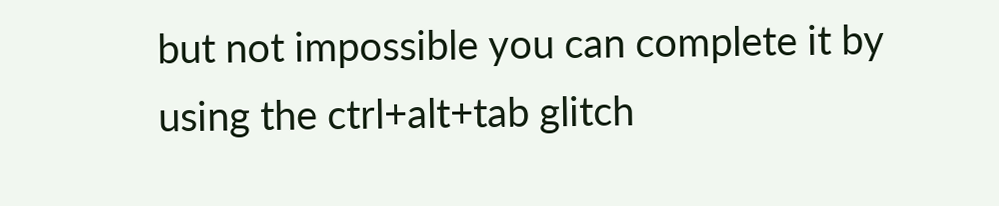but not impossible you can complete it by using the ctrl+alt+tab glitch